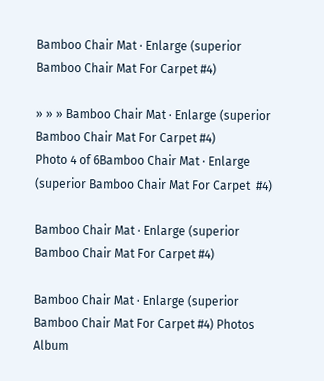Bamboo Chair Mat · Enlarge (superior Bamboo Chair Mat For Carpet #4)

» » » Bamboo Chair Mat · Enlarge (superior Bamboo Chair Mat For Carpet #4)
Photo 4 of 6Bamboo Chair Mat · Enlarge (superior Bamboo Chair Mat For Carpet  #4)

Bamboo Chair Mat · Enlarge (superior Bamboo Chair Mat For Carpet #4)

Bamboo Chair Mat · Enlarge (superior Bamboo Chair Mat For Carpet #4) Photos Album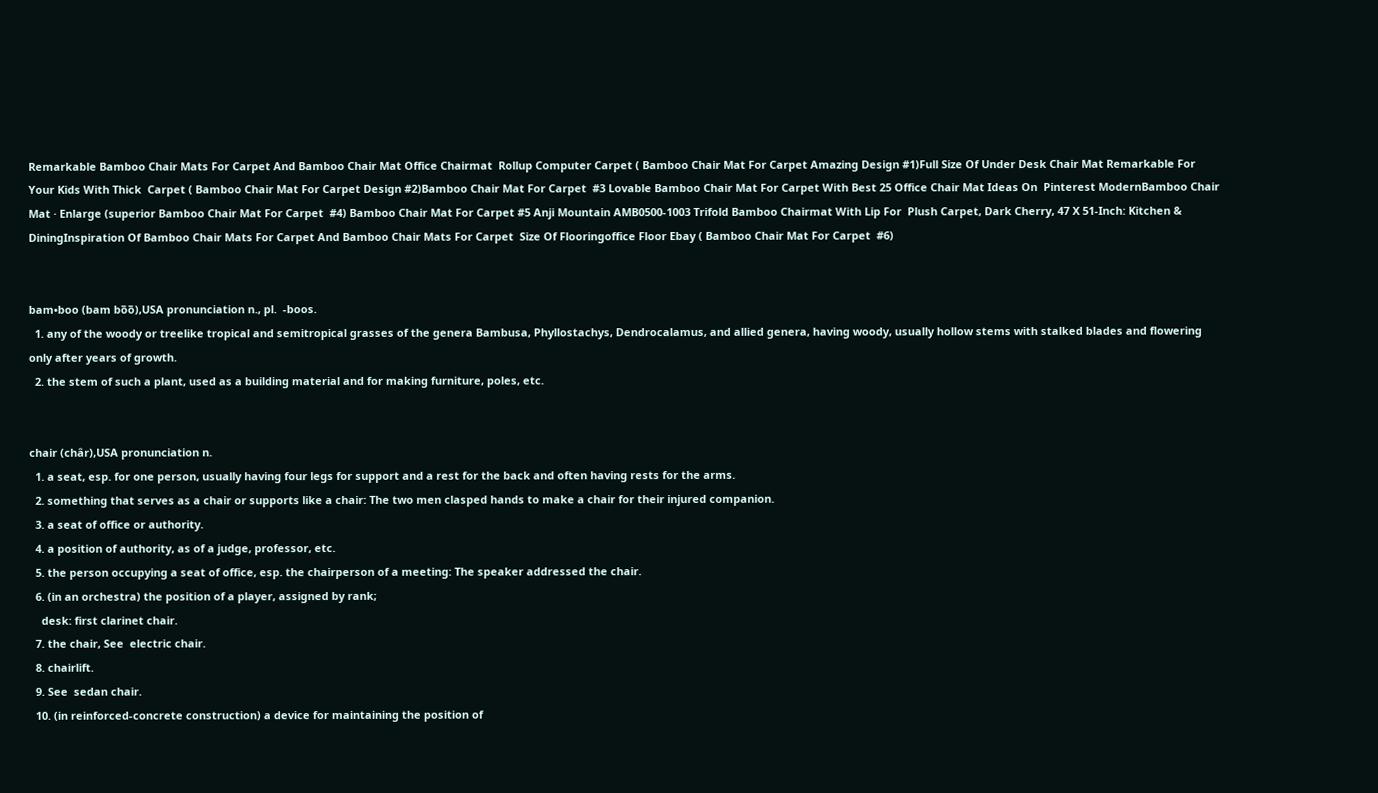Remarkable Bamboo Chair Mats For Carpet And Bamboo Chair Mat Office Chairmat  Rollup Computer Carpet ( Bamboo Chair Mat For Carpet Amazing Design #1)Full Size Of Under Desk Chair Mat Remarkable For Your Kids With Thick  Carpet ( Bamboo Chair Mat For Carpet Design #2)Bamboo Chair Mat For Carpet  #3 Lovable Bamboo Chair Mat For Carpet With Best 25 Office Chair Mat Ideas On  Pinterest ModernBamboo Chair Mat · Enlarge (superior Bamboo Chair Mat For Carpet  #4) Bamboo Chair Mat For Carpet #5 Anji Mountain AMB0500-1003 Trifold Bamboo Chairmat With Lip For  Plush Carpet, Dark Cherry, 47 X 51-Inch: Kitchen & DiningInspiration Of Bamboo Chair Mats For Carpet And Bamboo Chair Mats For Carpet  Size Of Flooringoffice Floor Ebay ( Bamboo Chair Mat For Carpet  #6)


bam•boo (bam bo̅o̅),USA pronunciation n., pl.  -boos.
  1. any of the woody or treelike tropical and semitropical grasses of the genera Bambusa, Phyllostachys, Dendrocalamus, and allied genera, having woody, usually hollow stems with stalked blades and flowering only after years of growth.
  2. the stem of such a plant, used as a building material and for making furniture, poles, etc.


chair (châr),USA pronunciation n.
  1. a seat, esp. for one person, usually having four legs for support and a rest for the back and often having rests for the arms.
  2. something that serves as a chair or supports like a chair: The two men clasped hands to make a chair for their injured companion.
  3. a seat of office or authority.
  4. a position of authority, as of a judge, professor, etc.
  5. the person occupying a seat of office, esp. the chairperson of a meeting: The speaker addressed the chair.
  6. (in an orchestra) the position of a player, assigned by rank;
    desk: first clarinet chair.
  7. the chair, See  electric chair.
  8. chairlift.
  9. See  sedan chair.
  10. (in reinforced-concrete construction) a device for maintaining the position of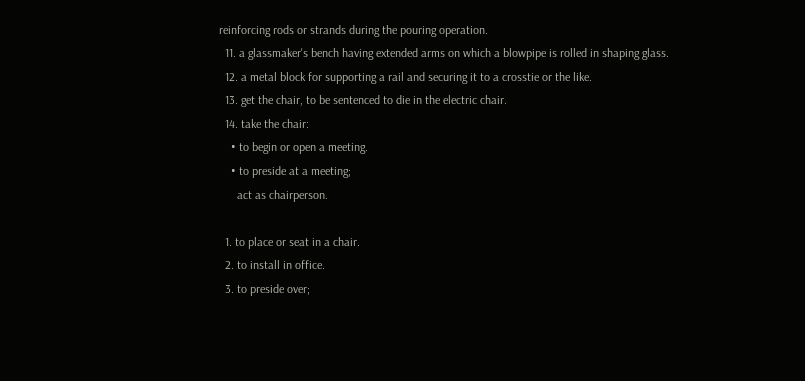reinforcing rods or strands during the pouring operation.
  11. a glassmaker's bench having extended arms on which a blowpipe is rolled in shaping glass.
  12. a metal block for supporting a rail and securing it to a crosstie or the like.
  13. get the chair, to be sentenced to die in the electric chair.
  14. take the chair:
    • to begin or open a meeting.
    • to preside at a meeting;
      act as chairperson.

  1. to place or seat in a chair.
  2. to install in office.
  3. to preside over;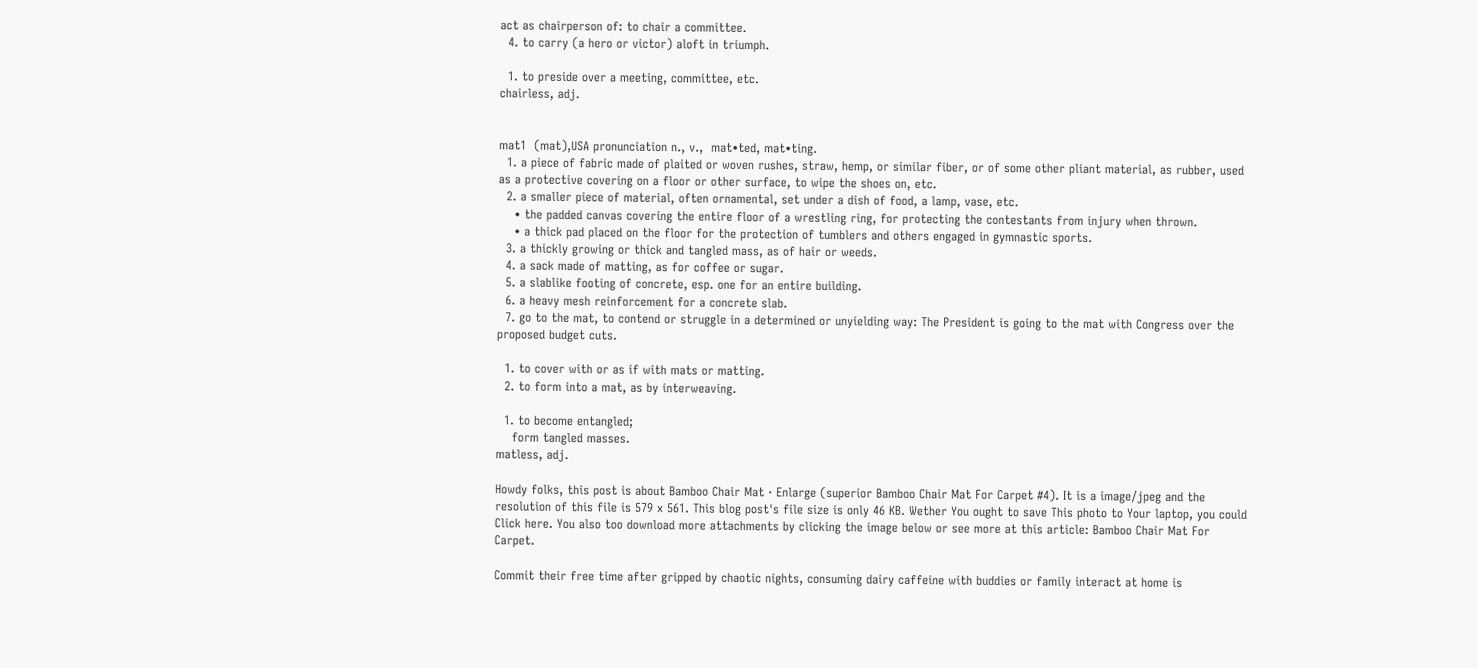act as chairperson of: to chair a committee.
  4. to carry (a hero or victor) aloft in triumph.

  1. to preside over a meeting, committee, etc.
chairless, adj.


mat1  (mat),USA pronunciation n., v.,  mat•ted, mat•ting.
  1. a piece of fabric made of plaited or woven rushes, straw, hemp, or similar fiber, or of some other pliant material, as rubber, used as a protective covering on a floor or other surface, to wipe the shoes on, etc.
  2. a smaller piece of material, often ornamental, set under a dish of food, a lamp, vase, etc.
    • the padded canvas covering the entire floor of a wrestling ring, for protecting the contestants from injury when thrown.
    • a thick pad placed on the floor for the protection of tumblers and others engaged in gymnastic sports.
  3. a thickly growing or thick and tangled mass, as of hair or weeds.
  4. a sack made of matting, as for coffee or sugar.
  5. a slablike footing of concrete, esp. one for an entire building.
  6. a heavy mesh reinforcement for a concrete slab.
  7. go to the mat, to contend or struggle in a determined or unyielding way: The President is going to the mat with Congress over the proposed budget cuts.

  1. to cover with or as if with mats or matting.
  2. to form into a mat, as by interweaving.

  1. to become entangled;
    form tangled masses.
matless, adj.

Howdy folks, this post is about Bamboo Chair Mat · Enlarge (superior Bamboo Chair Mat For Carpet #4). It is a image/jpeg and the resolution of this file is 579 x 561. This blog post's file size is only 46 KB. Wether You ought to save This photo to Your laptop, you could Click here. You also too download more attachments by clicking the image below or see more at this article: Bamboo Chair Mat For Carpet.

Commit their free time after gripped by chaotic nights, consuming dairy caffeine with buddies or family interact at home is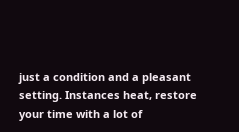just a condition and a pleasant setting. Instances heat, restore your time with a lot of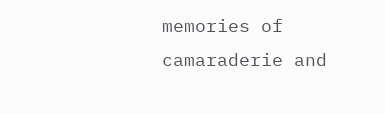memories of camaraderie and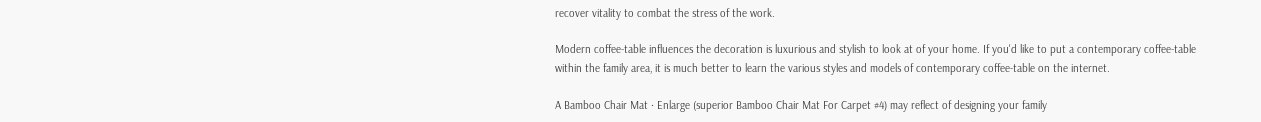recover vitality to combat the stress of the work.

Modern coffee-table influences the decoration is luxurious and stylish to look at of your home. If you'd like to put a contemporary coffee-table within the family area, it is much better to learn the various styles and models of contemporary coffee-table on the internet.

A Bamboo Chair Mat · Enlarge (superior Bamboo Chair Mat For Carpet #4) may reflect of designing your family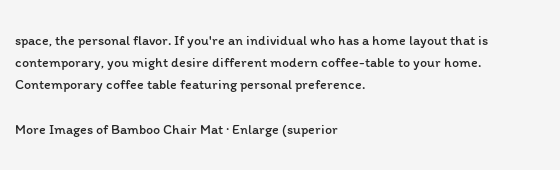space, the personal flavor. If you're an individual who has a home layout that is contemporary, you might desire different modern coffee-table to your home. Contemporary coffee table featuring personal preference.

More Images of Bamboo Chair Mat · Enlarge (superior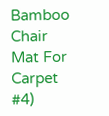Bamboo Chair Mat For Carpet #4)